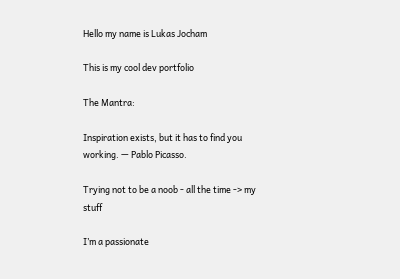Hello my name is Lukas Jocham

This is my cool dev portfolio

The Mantra:

Inspiration exists, but it has to find you working. — Pablo Picasso.

Trying not to be a noob - all the time -> my stuff

I’m a passionate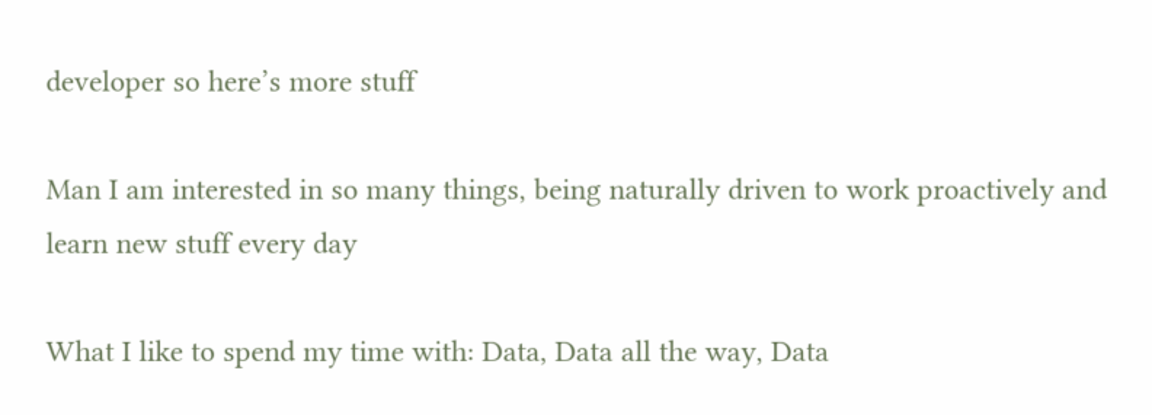developer so here’s more stuff

Man I am interested in so many things, being naturally driven to work proactively and learn new stuff every day

What I like to spend my time with: Data, Data all the way, Data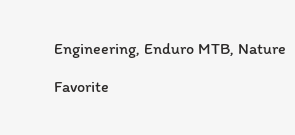Engineering, Enduro MTB, Nature

Favorite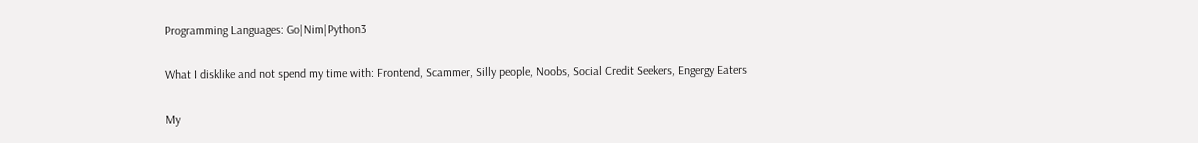Programming Languages: Go|Nim|Python3

What I disklike and not spend my time with: Frontend, Scammer, Silly people, Noobs, Social Credit Seekers, Engergy Eaters

My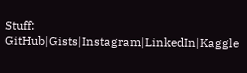Stuff: GitHub|Gists|Instagram|LinkedIn|Kaggle